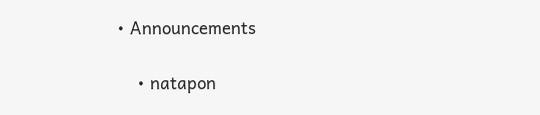• Announcements

    • natapon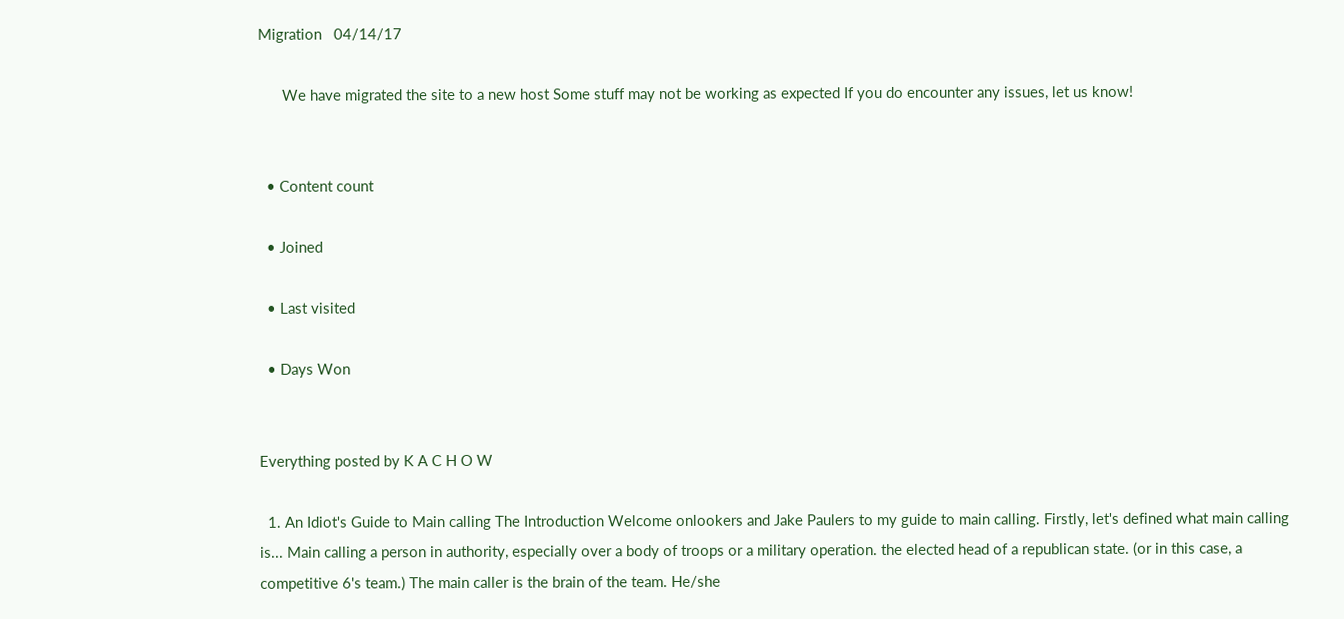Migration   04/14/17

      We have migrated the site to a new host Some stuff may not be working as expected If you do encounter any issues, let us know!


  • Content count

  • Joined

  • Last visited

  • Days Won


Everything posted by K A C H O W

  1. An Idiot's Guide to Main calling The Introduction Welcome onlookers and Jake Paulers to my guide to main calling. Firstly, let's defined what main calling is... Main calling a person in authority, especially over a body of troops or a military operation. the elected head of a republican state. (or in this case, a competitive 6's team.) The main caller is the brain of the team. He/she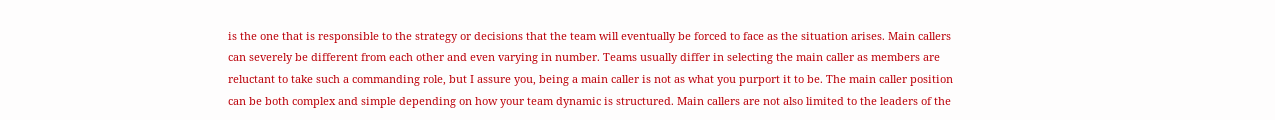is the one that is responsible to the strategy or decisions that the team will eventually be forced to face as the situation arises. Main callers can severely be different from each other and even varying in number. Teams usually differ in selecting the main caller as members are reluctant to take such a commanding role, but I assure you, being a main caller is not as what you purport it to be. The main caller position can be both complex and simple depending on how your team dynamic is structured. Main callers are not also limited to the leaders of the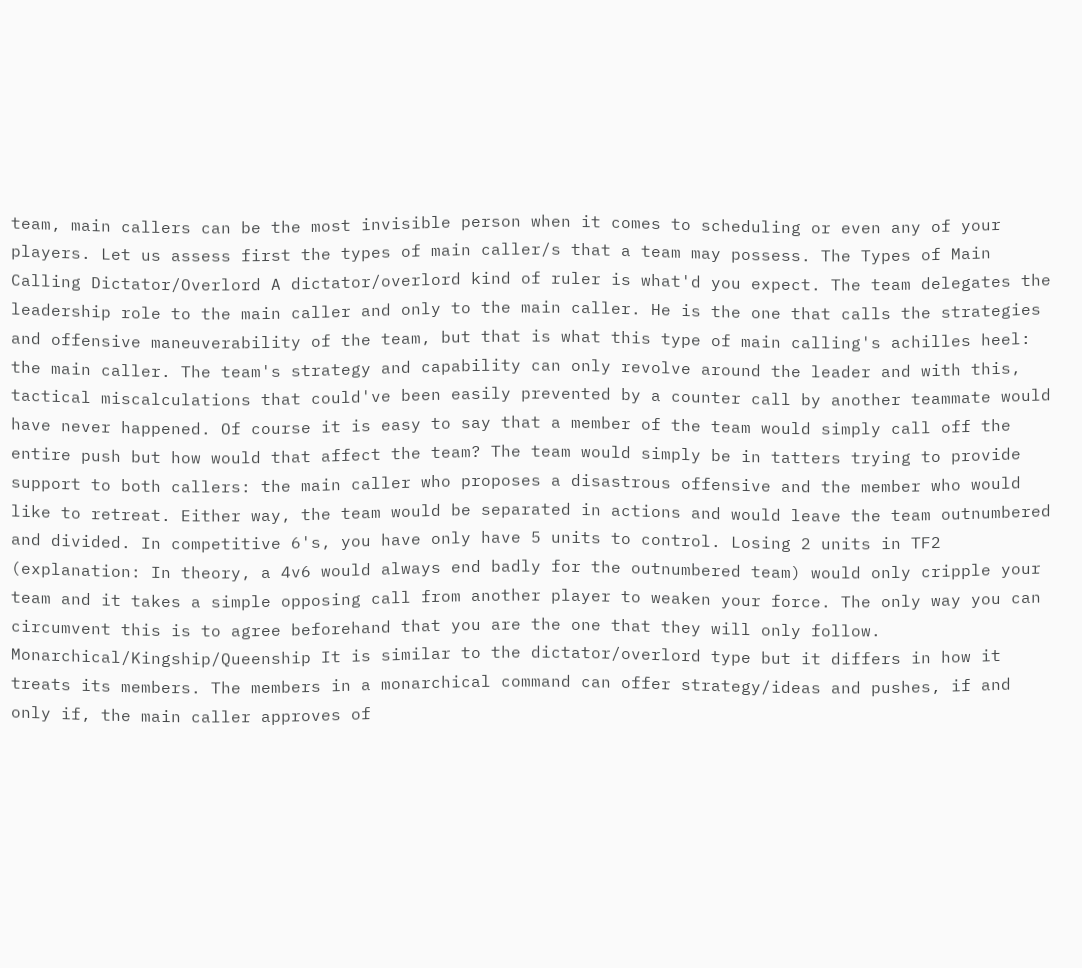team, main callers can be the most invisible person when it comes to scheduling or even any of your players. Let us assess first the types of main caller/s that a team may possess. The Types of Main Calling Dictator/Overlord A dictator/overlord kind of ruler is what'd you expect. The team delegates the leadership role to the main caller and only to the main caller. He is the one that calls the strategies and offensive maneuverability of the team, but that is what this type of main calling's achilles heel: the main caller. The team's strategy and capability can only revolve around the leader and with this, tactical miscalculations that could've been easily prevented by a counter call by another teammate would have never happened. Of course it is easy to say that a member of the team would simply call off the entire push but how would that affect the team? The team would simply be in tatters trying to provide support to both callers: the main caller who proposes a disastrous offensive and the member who would like to retreat. Either way, the team would be separated in actions and would leave the team outnumbered and divided. In competitive 6's, you have only have 5 units to control. Losing 2 units in TF2 (explanation: In theory, a 4v6 would always end badly for the outnumbered team) would only cripple your team and it takes a simple opposing call from another player to weaken your force. The only way you can circumvent this is to agree beforehand that you are the one that they will only follow. Monarchical/Kingship/Queenship It is similar to the dictator/overlord type but it differs in how it treats its members. The members in a monarchical command can offer strategy/ideas and pushes, if and only if, the main caller approves of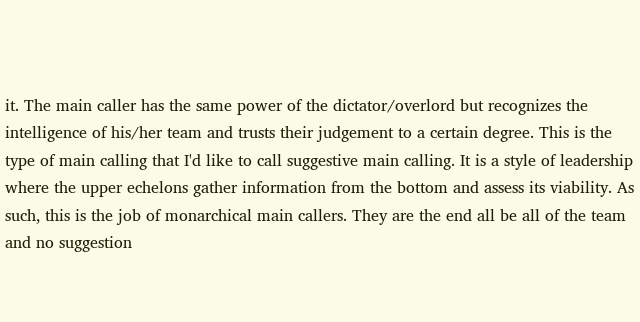it. The main caller has the same power of the dictator/overlord but recognizes the intelligence of his/her team and trusts their judgement to a certain degree. This is the type of main calling that I'd like to call suggestive main calling. It is a style of leadership where the upper echelons gather information from the bottom and assess its viability. As such, this is the job of monarchical main callers. They are the end all be all of the team and no suggestion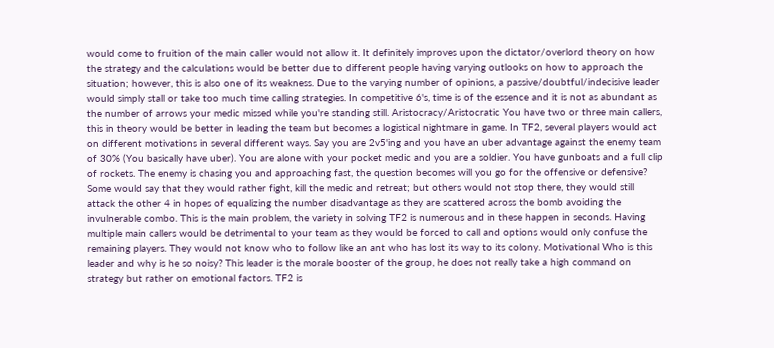would come to fruition of the main caller would not allow it. It definitely improves upon the dictator/overlord theory on how the strategy and the calculations would be better due to different people having varying outlooks on how to approach the situation; however, this is also one of its weakness. Due to the varying number of opinions, a passive/doubtful/indecisive leader would simply stall or take too much time calling strategies. In competitive 6's, time is of the essence and it is not as abundant as the number of arrows your medic missed while you're standing still. Aristocracy/Aristocratic You have two or three main callers, this in theory would be better in leading the team but becomes a logistical nightmare in game. In TF2, several players would act on different motivations in several different ways. Say you are 2v5'ing and you have an uber advantage against the enemy team of 30% (You basically have uber). You are alone with your pocket medic and you are a soldier. You have gunboats and a full clip of rockets. The enemy is chasing you and approaching fast, the question becomes will you go for the offensive or defensive? Some would say that they would rather fight, kill the medic and retreat; but others would not stop there, they would still attack the other 4 in hopes of equalizing the number disadvantage as they are scattered across the bomb avoiding the invulnerable combo. This is the main problem, the variety in solving TF2 is numerous and in these happen in seconds. Having multiple main callers would be detrimental to your team as they would be forced to call and options would only confuse the remaining players. They would not know who to follow like an ant who has lost its way to its colony. Motivational Who is this leader and why is he so noisy? This leader is the morale booster of the group, he does not really take a high command on strategy but rather on emotional factors. TF2 is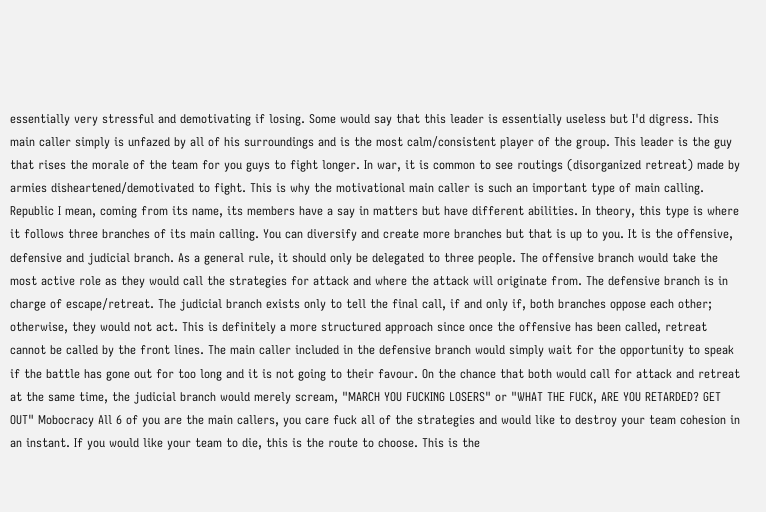essentially very stressful and demotivating if losing. Some would say that this leader is essentially useless but I'd digress. This main caller simply is unfazed by all of his surroundings and is the most calm/consistent player of the group. This leader is the guy that rises the morale of the team for you guys to fight longer. In war, it is common to see routings (disorganized retreat) made by armies disheartened/demotivated to fight. This is why the motivational main caller is such an important type of main calling. Republic I mean, coming from its name, its members have a say in matters but have different abilities. In theory, this type is where it follows three branches of its main calling. You can diversify and create more branches but that is up to you. It is the offensive, defensive and judicial branch. As a general rule, it should only be delegated to three people. The offensive branch would take the most active role as they would call the strategies for attack and where the attack will originate from. The defensive branch is in charge of escape/retreat. The judicial branch exists only to tell the final call, if and only if, both branches oppose each other; otherwise, they would not act. This is definitely a more structured approach since once the offensive has been called, retreat cannot be called by the front lines. The main caller included in the defensive branch would simply wait for the opportunity to speak if the battle has gone out for too long and it is not going to their favour. On the chance that both would call for attack and retreat at the same time, the judicial branch would merely scream, "MARCH YOU FUCKING LOSERS" or "WHAT THE FUCK, ARE YOU RETARDED? GET OUT" Mobocracy All 6 of you are the main callers, you care fuck all of the strategies and would like to destroy your team cohesion in an instant. If you would like your team to die, this is the route to choose. This is the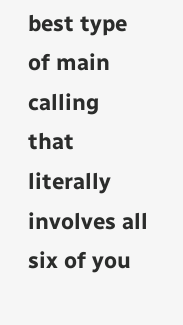best type of main calling that literally involves all six of you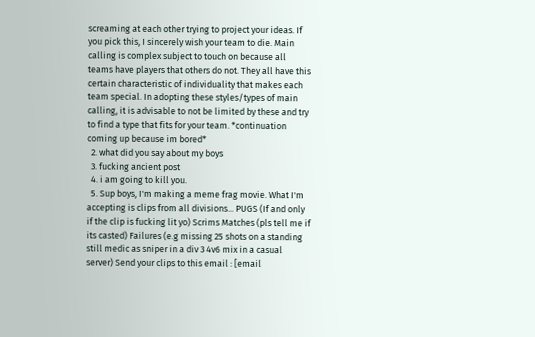screaming at each other trying to project your ideas. If you pick this, I sincerely wish your team to die. Main calling is complex subject to touch on because all teams have players that others do not. They all have this certain characteristic of individuality that makes each team special. In adopting these styles/types of main calling, it is advisable to not be limited by these and try to find a type that fits for your team. *continuation coming up because im bored*
  2. what did you say about my boys
  3. fucking ancient post
  4. i am going to kill you.
  5. Sup boys, I'm making a meme frag movie. What I'm accepting is clips from all divisions... PUGS (If and only if the clip is fucking lit yo) Scrims Matches (pls tell me if its casted) Failures (e.g missing 25 shots on a standing still medic as sniper in a div 3 4v6 mix in a casual server) Send your clips to this email : [email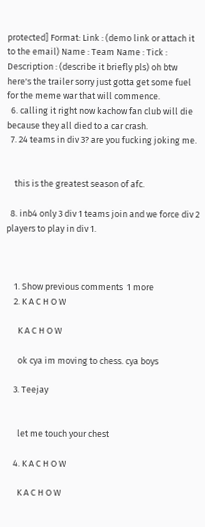protected] Format: Link : (demo link or attach it to the email) Name : Team Name : Tick : Description : (describe it briefly pls) oh btw here's the trailer sorry just gotta get some fuel for the meme war that will commence.
  6. calling it right now kachow fan club will die because they all died to a car crash.
  7. 24 teams in div 3? are you fucking joking me.


    this is the greatest season of afc.

  8. inb4 only 3 div 1 teams join and we force div 2 players to play in div 1.



    1. Show previous comments  1 more
    2. K A C H O W

      K A C H O W

      ok cya im moving to chess. cya boys

    3. Teejay


      let me touch your chest

    4. K A C H O W

      K A C H O W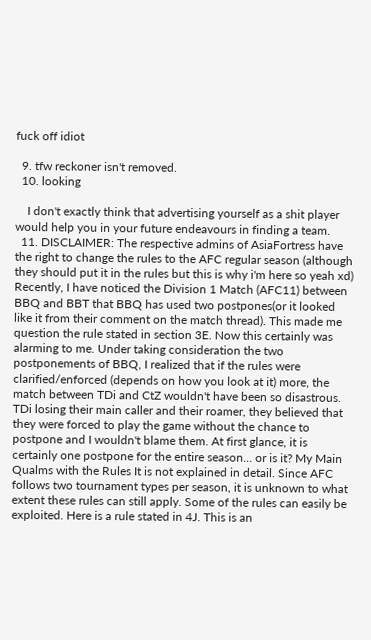fuck off idiot

  9. tfw reckoner isn't removed.
  10. looking

    I don't exactly think that advertising yourself as a shit player would help you in your future endeavours in finding a team.
  11. DISCLAIMER: The respective admins of AsiaFortress have the right to change the rules to the AFC regular season (although they should put it in the rules but this is why i'm here so yeah xd) Recently, I have noticed the Division 1 Match (AFC11) between BBQ and BBT that BBQ has used two postpones(or it looked like it from their comment on the match thread). This made me question the rule stated in section 3E. Now this certainly was alarming to me. Under taking consideration the two postponements of BBQ, I realized that if the rules were clarified/enforced (depends on how you look at it) more, the match between TDi and CtZ wouldn't have been so disastrous. TDi losing their main caller and their roamer, they believed that they were forced to play the game without the chance to postpone and I wouldn't blame them. At first glance, it is certainly one postpone for the entire season... or is it? My Main Qualms with the Rules It is not explained in detail. Since AFC follows two tournament types per season, it is unknown to what extent these rules can still apply. Some of the rules can easily be exploited. Here is a rule stated in 4J. This is an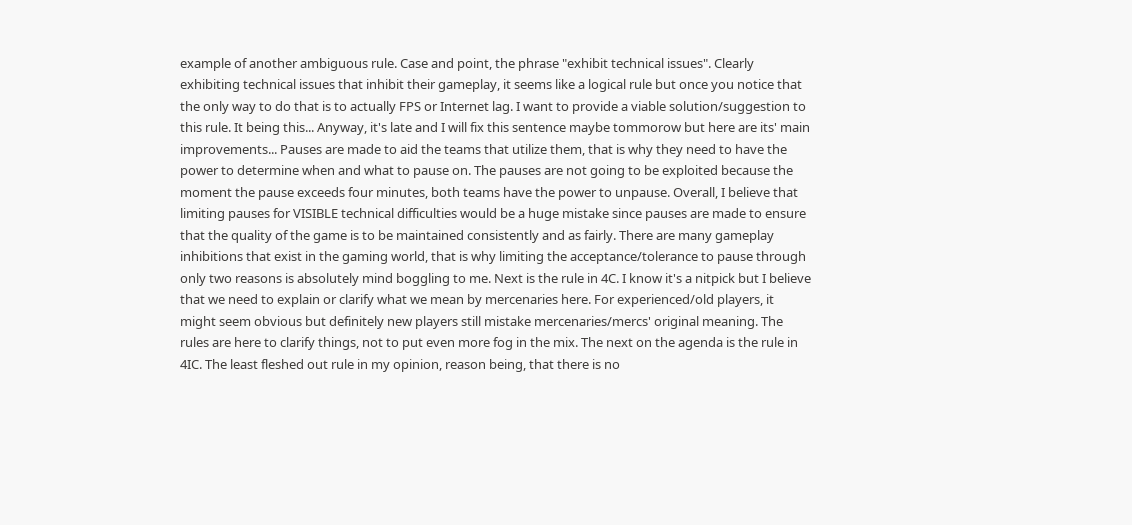example of another ambiguous rule. Case and point, the phrase "exhibit technical issues". Clearly exhibiting technical issues that inhibit their gameplay, it seems like a logical rule but once you notice that the only way to do that is to actually FPS or Internet lag. I want to provide a viable solution/suggestion to this rule. It being this... Anyway, it's late and I will fix this sentence maybe tommorow but here are its' main improvements... Pauses are made to aid the teams that utilize them, that is why they need to have the power to determine when and what to pause on. The pauses are not going to be exploited because the moment the pause exceeds four minutes, both teams have the power to unpause. Overall, I believe that limiting pauses for VISIBLE technical difficulties would be a huge mistake since pauses are made to ensure that the quality of the game is to be maintained consistently and as fairly. There are many gameplay inhibitions that exist in the gaming world, that is why limiting the acceptance/tolerance to pause through only two reasons is absolutely mind boggling to me. Next is the rule in 4C. I know it's a nitpick but I believe that we need to explain or clarify what we mean by mercenaries here. For experienced/old players, it might seem obvious but definitely new players still mistake mercenaries/mercs' original meaning. The rules are here to clarify things, not to put even more fog in the mix. The next on the agenda is the rule in 4IC. The least fleshed out rule in my opinion, reason being, that there is no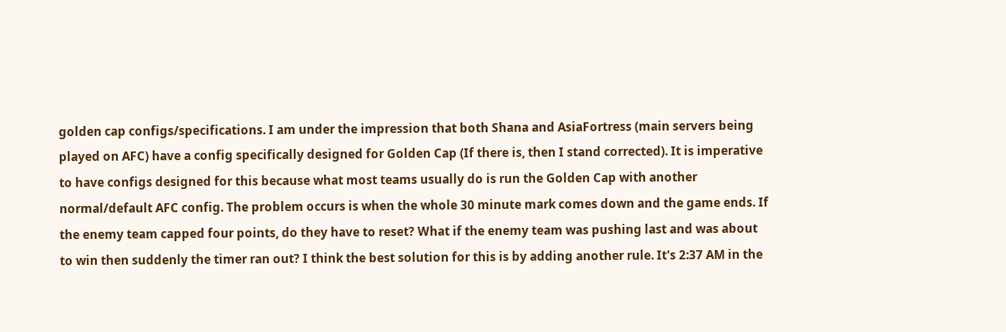golden cap configs/specifications. I am under the impression that both Shana and AsiaFortress (main servers being played on AFC) have a config specifically designed for Golden Cap (If there is, then I stand corrected). It is imperative to have configs designed for this because what most teams usually do is run the Golden Cap with another normal/default AFC config. The problem occurs is when the whole 30 minute mark comes down and the game ends. If the enemy team capped four points, do they have to reset? What if the enemy team was pushing last and was about to win then suddenly the timer ran out? I think the best solution for this is by adding another rule. It's 2:37 AM in the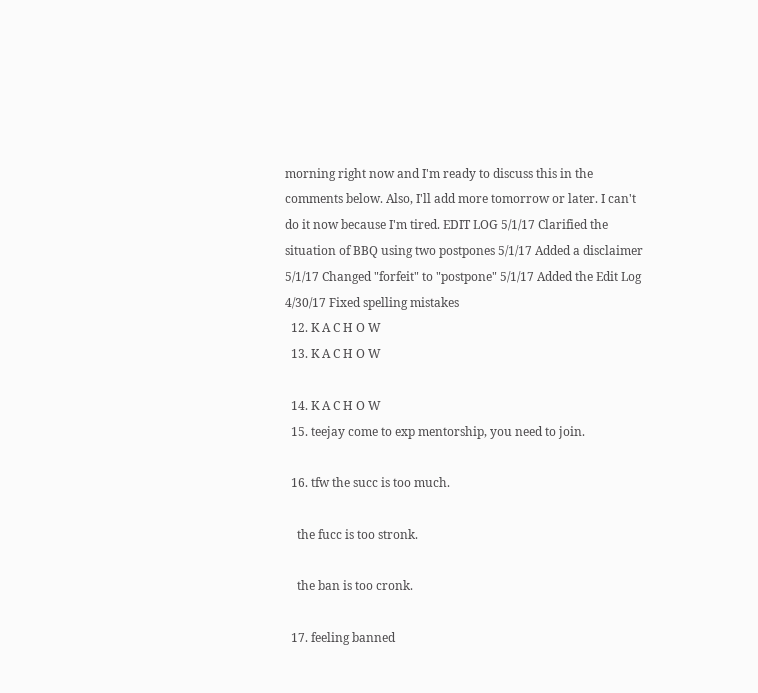morning right now and I'm ready to discuss this in the comments below. Also, I'll add more tomorrow or later. I can't do it now because I'm tired. EDIT LOG 5/1/17 Clarified the situation of BBQ using two postpones 5/1/17 Added a disclaimer 5/1/17 Changed "forfeit" to "postpone" 5/1/17 Added the Edit Log 4/30/17 Fixed spelling mistakes
  12. K A C H O W
  13. K A C H O W

  14. K A C H O W
  15. teejay come to exp mentorship, you need to join.

  16. tfw the succ is too much.

    the fucc is too stronk.

    the ban is too cronk.

  17. feeling banned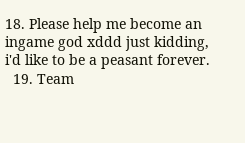18. Please help me become an ingame god xddd just kidding, i'd like to be a peasant forever.
  19. Team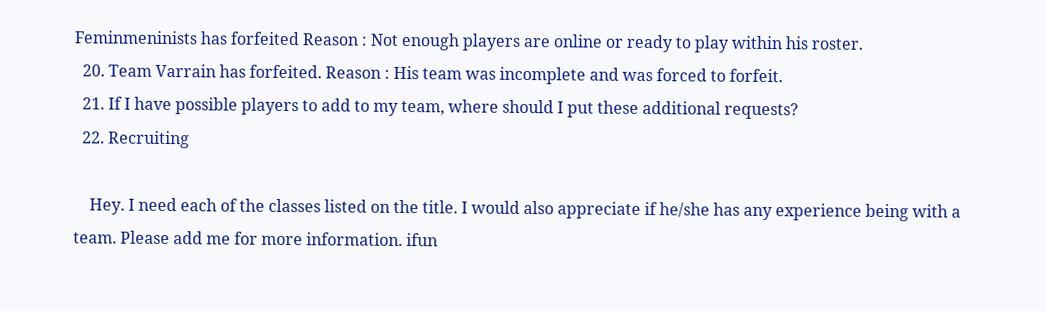Feminmeninists has forfeited Reason : Not enough players are online or ready to play within his roster.
  20. Team Varrain has forfeited. Reason : His team was incomplete and was forced to forfeit.
  21. If I have possible players to add to my team, where should I put these additional requests?
  22. Recruiting

    Hey. I need each of the classes listed on the title. I would also appreciate if he/she has any experience being with a team. Please add me for more information. ifun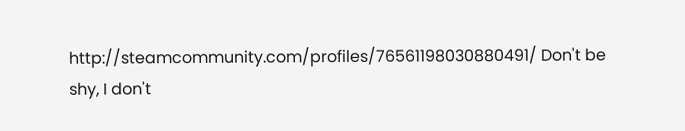http://steamcommunity.com/profiles/76561198030880491/ Don't be shy, I don't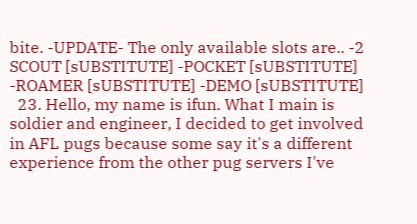bite. -UPDATE- The only available slots are.. -2 SCOUT [sUBSTITUTE] -POCKET [sUBSTITUTE] -ROAMER [sUBSTITUTE] -DEMO [sUBSTITUTE]
  23. Hello, my name is ifun. What I main is soldier and engineer, I decided to get involved in AFL pugs because some say it's a different experience from the other pug servers I've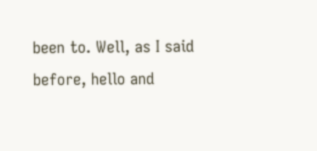been to. Well, as I said before, hello and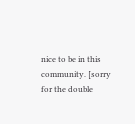nice to be in this community. [sorry for the double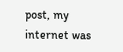post, my internet was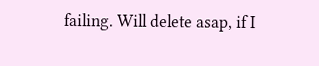failing. Will delete asap, if I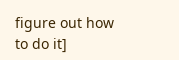figure out how to do it]